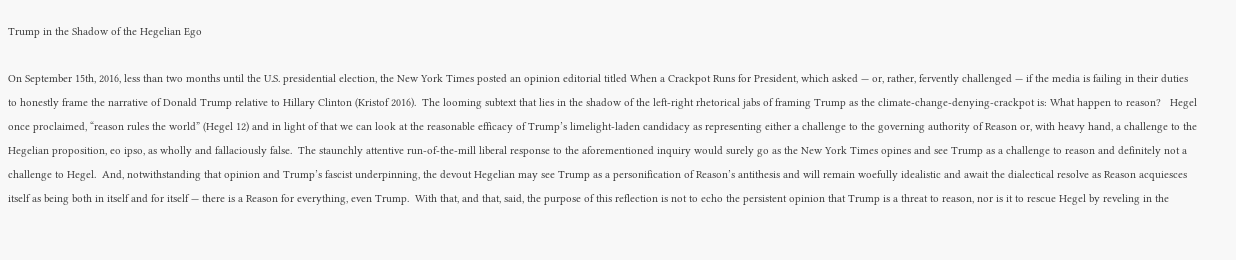Trump in the Shadow of the Hegelian Ego

On September 15th, 2016, less than two months until the U.S. presidential election, the New York Times posted an opinion editorial titled When a Crackpot Runs for President, which asked — or, rather, fervently challenged — if the media is failing in their duties to honestly frame the narrative of Donald Trump relative to Hillary Clinton (Kristof 2016).  The looming subtext that lies in the shadow of the left-right rhetorical jabs of framing Trump as the climate-change-denying-crackpot is: What happen to reason?   Hegel once proclaimed, “reason rules the world” (Hegel 12) and in light of that we can look at the reasonable efficacy of Trump’s limelight-laden candidacy as representing either a challenge to the governing authority of Reason or, with heavy hand, a challenge to the Hegelian proposition, eo ipso, as wholly and fallaciously false.  The staunchly attentive run-of-the-mill liberal response to the aforementioned inquiry would surely go as the New York Times opines and see Trump as a challenge to reason and definitely not a challenge to Hegel.  And, notwithstanding that opinion and Trump’s fascist underpinning, the devout Hegelian may see Trump as a personification of Reason’s antithesis and will remain woefully idealistic and await the dialectical resolve as Reason acquiesces itself as being both in itself and for itself — there is a Reason for everything, even Trump.  With that, and that, said, the purpose of this reflection is not to echo the persistent opinion that Trump is a threat to reason, nor is it to rescue Hegel by reveling in the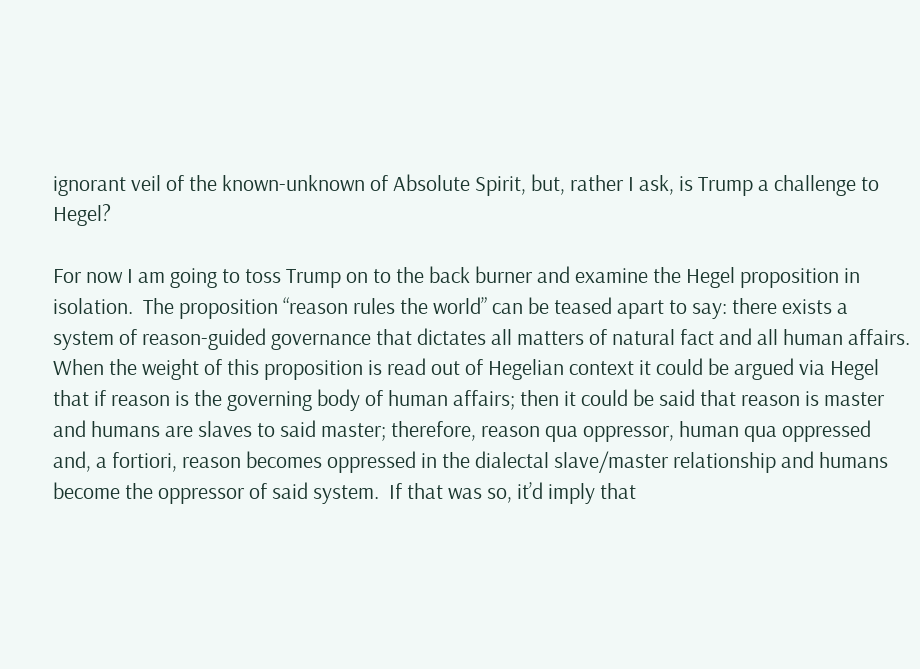ignorant veil of the known-unknown of Absolute Spirit, but, rather I ask, is Trump a challenge to Hegel?

For now I am going to toss Trump on to the back burner and examine the Hegel proposition in isolation.  The proposition “reason rules the world” can be teased apart to say: there exists a system of reason-guided governance that dictates all matters of natural fact and all human affairs.  When the weight of this proposition is read out of Hegelian context it could be argued via Hegel that if reason is the governing body of human affairs; then it could be said that reason is master and humans are slaves to said master; therefore, reason qua oppressor, human qua oppressed and, a fortiori, reason becomes oppressed in the dialectal slave/master relationship and humans become the oppressor of said system.  If that was so, it’d imply that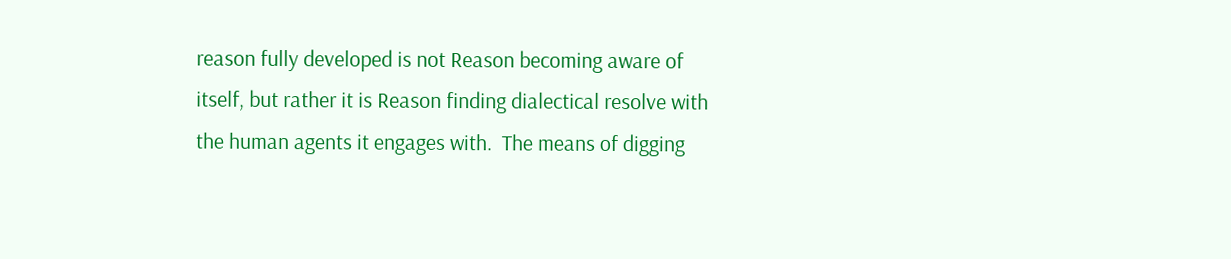reason fully developed is not Reason becoming aware of itself, but rather it is Reason finding dialectical resolve with the human agents it engages with.  The means of digging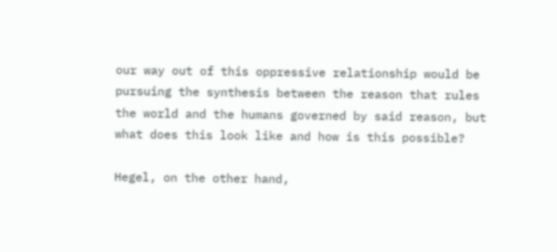our way out of this oppressive relationship would be pursuing the synthesis between the reason that rules the world and the humans governed by said reason, but what does this look like and how is this possible?

Hegel, on the other hand,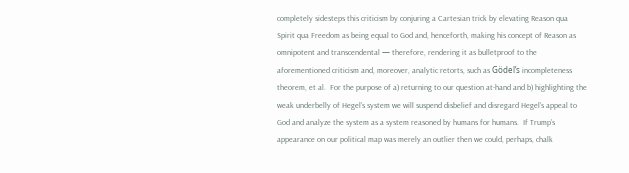completely sidesteps this criticism by conjuring a Cartesian trick by elevating Reason qua Spirit qua Freedom as being equal to God and, henceforth, making his concept of Reason as omnipotent and transcendental — therefore, rendering it as bulletproof to the aforementioned criticism and, moreover, analytic retorts, such as Gödel’s incompleteness theorem, et al.  For the purpose of a) returning to our question at-hand and b) highlighting the weak underbelly of Hegel’s system we will suspend disbelief and disregard Hegel’s appeal to God and analyze the system as a system reasoned by humans for humans.  If Trump’s appearance on our political map was merely an outlier then we could, perhaps, chalk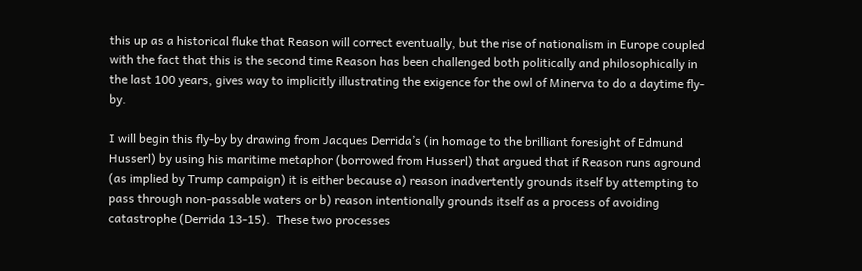this up as a historical fluke that Reason will correct eventually, but the rise of nationalism in Europe coupled with the fact that this is the second time Reason has been challenged both politically and philosophically in the last 100 years, gives way to implicitly illustrating the exigence for the owl of Minerva to do a daytime fly-by.

I will begin this fly-by by drawing from Jacques Derrida’s (in homage to the brilliant foresight of Edmund Husserl) by using his maritime metaphor (borrowed from Husserl) that argued that if Reason runs aground (as implied by Trump campaign) it is either because a) reason inadvertently grounds itself by attempting to pass through non-passable waters or b) reason intentionally grounds itself as a process of avoiding catastrophe (Derrida 13-15).  These two processes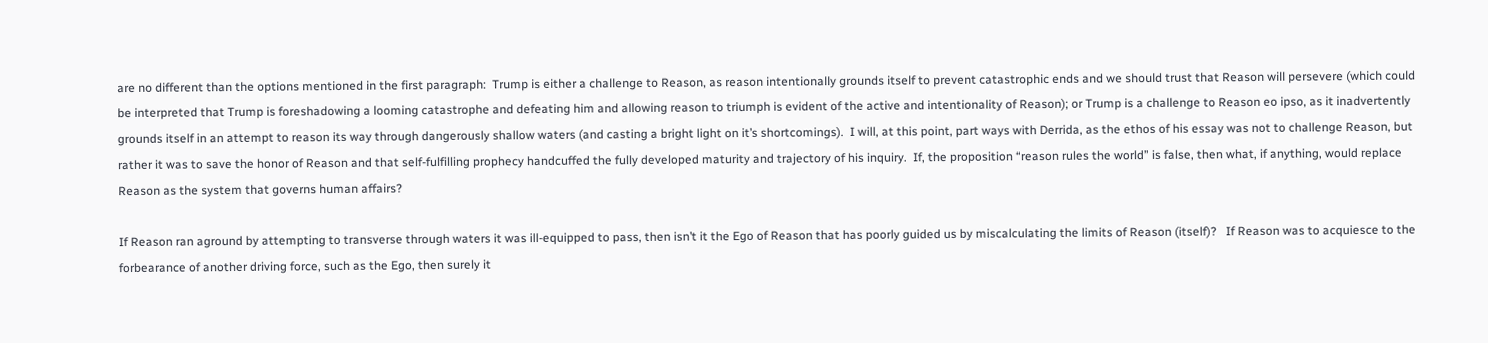are no different than the options mentioned in the first paragraph:  Trump is either a challenge to Reason, as reason intentionally grounds itself to prevent catastrophic ends and we should trust that Reason will persevere (which could be interpreted that Trump is foreshadowing a looming catastrophe and defeating him and allowing reason to triumph is evident of the active and intentionality of Reason); or Trump is a challenge to Reason eo ipso, as it inadvertently grounds itself in an attempt to reason its way through dangerously shallow waters (and casting a bright light on it’s shortcomings).  I will, at this point, part ways with Derrida, as the ethos of his essay was not to challenge Reason, but rather it was to save the honor of Reason and that self-fulfilling prophecy handcuffed the fully developed maturity and trajectory of his inquiry.  If, the proposition “reason rules the world” is false, then what, if anything, would replace Reason as the system that governs human affairs?

If Reason ran aground by attempting to transverse through waters it was ill-equipped to pass, then isn’t it the Ego of Reason that has poorly guided us by miscalculating the limits of Reason (itself)?   If Reason was to acquiesce to the forbearance of another driving force, such as the Ego, then surely it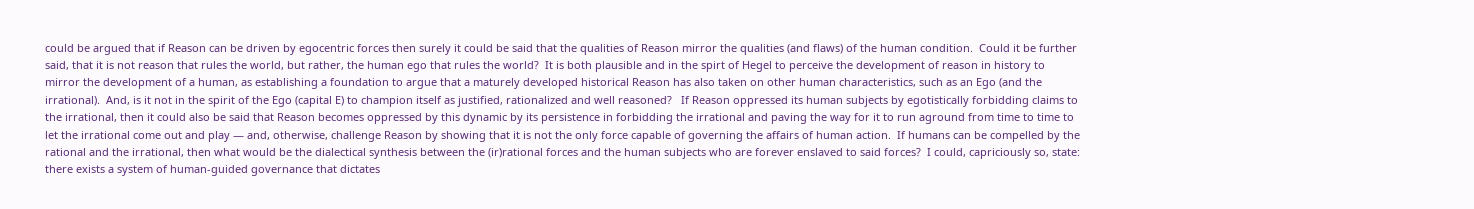could be argued that if Reason can be driven by egocentric forces then surely it could be said that the qualities of Reason mirror the qualities (and flaws) of the human condition.  Could it be further said, that it is not reason that rules the world, but rather, the human ego that rules the world?  It is both plausible and in the spirt of Hegel to perceive the development of reason in history to mirror the development of a human, as establishing a foundation to argue that a maturely developed historical Reason has also taken on other human characteristics, such as an Ego (and the irrational).  And, is it not in the spirit of the Ego (capital E) to champion itself as justified, rationalized and well reasoned?   If Reason oppressed its human subjects by egotistically forbidding claims to the irrational, then it could also be said that Reason becomes oppressed by this dynamic by its persistence in forbidding the irrational and paving the way for it to run aground from time to time to let the irrational come out and play — and, otherwise, challenge Reason by showing that it is not the only force capable of governing the affairs of human action.  If humans can be compelled by the rational and the irrational, then what would be the dialectical synthesis between the (ir)rational forces and the human subjects who are forever enslaved to said forces?  I could, capriciously so, state: there exists a system of human-guided governance that dictates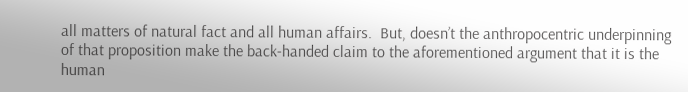all matters of natural fact and all human affairs.  But, doesn’t the anthropocentric underpinning of that proposition make the back-handed claim to the aforementioned argument that it is the human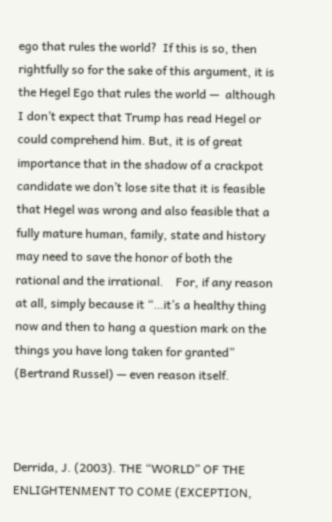ego that rules the world?  If this is so, then rightfully so for the sake of this argument, it is the Hegel Ego that rules the world —  although I don’t expect that Trump has read Hegel or could comprehend him. But, it is of great importance that in the shadow of a crackpot candidate we don’t lose site that it is feasible that Hegel was wrong and also feasible that a fully mature human, family, state and history may need to save the honor of both the rational and the irrational.    For, if any reason at all, simply because it “…it’s a healthy thing now and then to hang a question mark on the things you have long taken for granted” (Bertrand Russel) — even reason itself.



Derrida, J. (2003). THE “WORLD” OF THE ENLIGHTENMENT TO COME (EXCEPTION,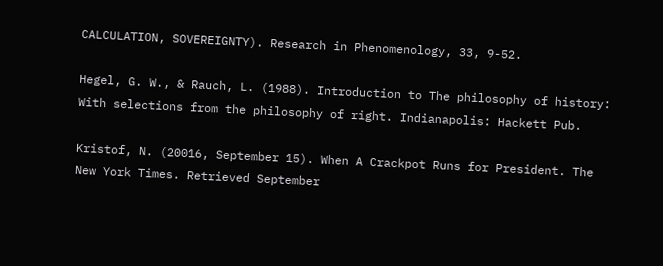CALCULATION, SOVEREIGNTY). Research in Phenomenology, 33, 9-52.

Hegel, G. W., & Rauch, L. (1988). Introduction to The philosophy of history: With selections from the philosophy of right. Indianapolis: Hackett Pub.

Kristof, N. (20016, September 15). When A Crackpot Runs for President. The New York Times. Retrieved September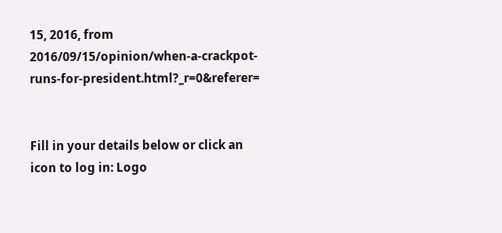15, 2016, from 2016/09/15/opinion/when-a-crackpot-runs-for-president.html?_r=0&referer=


Fill in your details below or click an icon to log in: Logo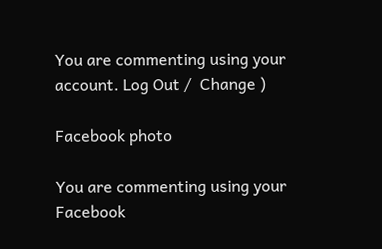You are commenting using your account. Log Out /  Change )

Facebook photo

You are commenting using your Facebook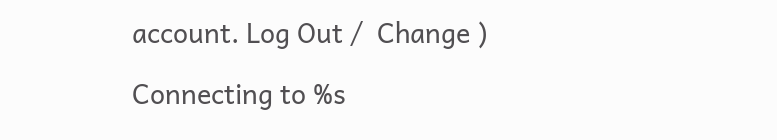account. Log Out /  Change )

Connecting to %s